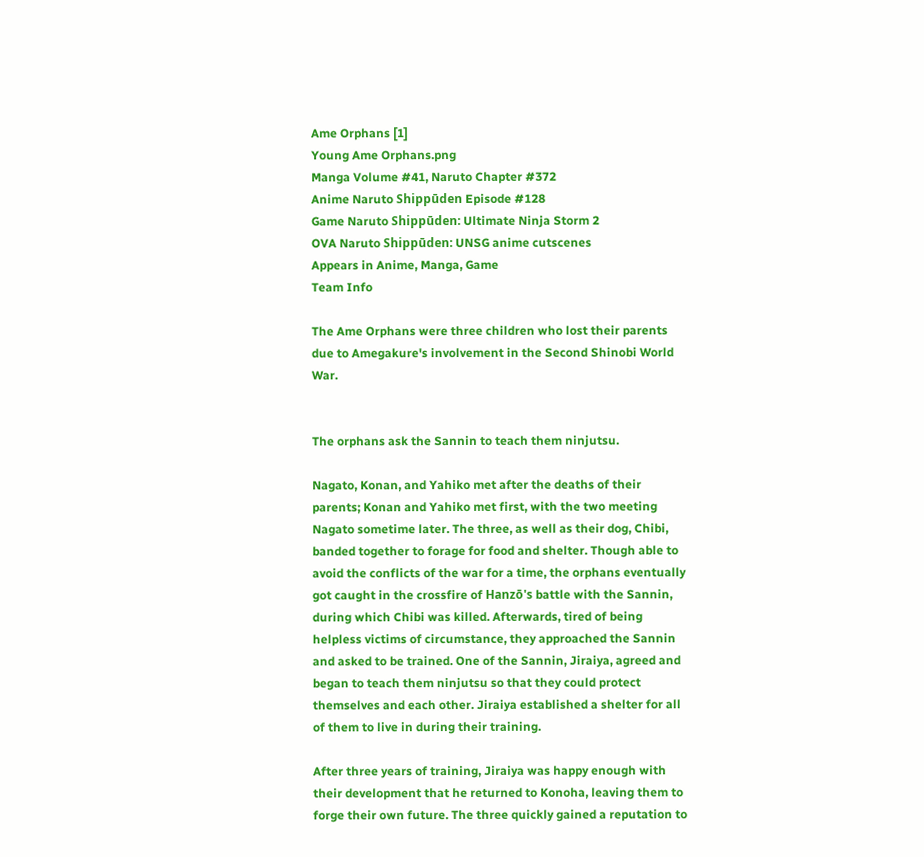Ame Orphans [1]
Young Ame Orphans.png
Manga Volume #41, Naruto Chapter #372
Anime Naruto Shippūden Episode #128
Game Naruto Shippūden: Ultimate Ninja Storm 2
OVA Naruto Shippūden: UNSG anime cutscenes
Appears in Anime, Manga, Game
Team Info

The Ame Orphans were three children who lost their parents due to Amegakure's involvement in the Second Shinobi World War.


The orphans ask the Sannin to teach them ninjutsu.

Nagato, Konan, and Yahiko met after the deaths of their parents; Konan and Yahiko met first, with the two meeting Nagato sometime later. The three, as well as their dog, Chibi, banded together to forage for food and shelter. Though able to avoid the conflicts of the war for a time, the orphans eventually got caught in the crossfire of Hanzō's battle with the Sannin, during which Chibi was killed. Afterwards, tired of being helpless victims of circumstance, they approached the Sannin and asked to be trained. One of the Sannin, Jiraiya, agreed and began to teach them ninjutsu so that they could protect themselves and each other. Jiraiya established a shelter for all of them to live in during their training.

After three years of training, Jiraiya was happy enough with their development that he returned to Konoha, leaving them to forge their own future. The three quickly gained a reputation to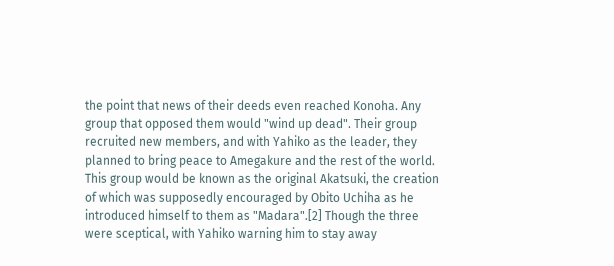the point that news of their deeds even reached Konoha. Any group that opposed them would "wind up dead". Their group recruited new members, and with Yahiko as the leader, they planned to bring peace to Amegakure and the rest of the world. This group would be known as the original Akatsuki, the creation of which was supposedly encouraged by Obito Uchiha as he introduced himself to them as "Madara".[2] Though the three were sceptical, with Yahiko warning him to stay away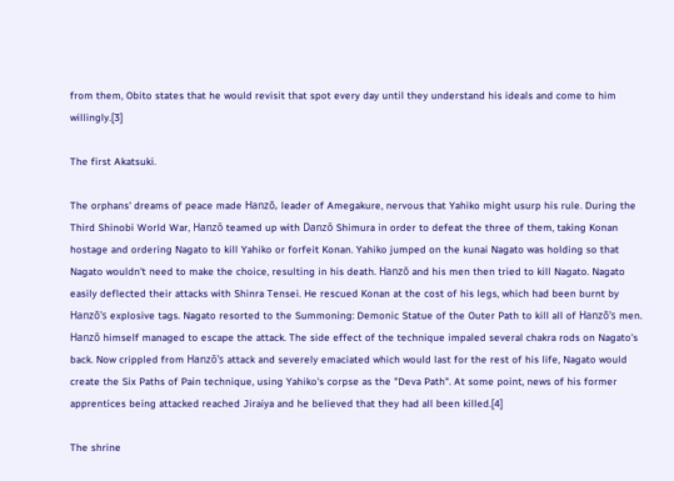from them, Obito states that he would revisit that spot every day until they understand his ideals and come to him willingly.[3]

The first Akatsuki.

The orphans' dreams of peace made Hanzō, leader of Amegakure, nervous that Yahiko might usurp his rule. During the Third Shinobi World War, Hanzō teamed up with Danzō Shimura in order to defeat the three of them, taking Konan hostage and ordering Nagato to kill Yahiko or forfeit Konan. Yahiko jumped on the kunai Nagato was holding so that Nagato wouldn't need to make the choice, resulting in his death. Hanzō and his men then tried to kill Nagato. Nagato easily deflected their attacks with Shinra Tensei. He rescued Konan at the cost of his legs, which had been burnt by Hanzō's explosive tags. Nagato resorted to the Summoning: Demonic Statue of the Outer Path to kill all of Hanzō's men. Hanzō himself managed to escape the attack. The side effect of the technique impaled several chakra rods on Nagato's back. Now crippled from Hanzō's attack and severely emaciated which would last for the rest of his life, Nagato would create the Six Paths of Pain technique, using Yahiko's corpse as the "Deva Path". At some point, news of his former apprentices being attacked reached Jiraiya and he believed that they had all been killed.[4]

The shrine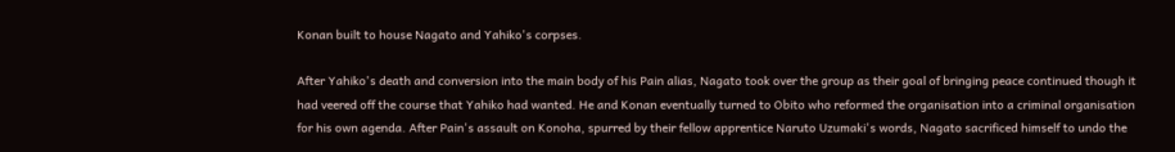Konan built to house Nagato and Yahiko's corpses.

After Yahiko's death and conversion into the main body of his Pain alias, Nagato took over the group as their goal of bringing peace continued though it had veered off the course that Yahiko had wanted. He and Konan eventually turned to Obito who reformed the organisation into a criminal organisation for his own agenda. After Pain's assault on Konoha, spurred by their fellow apprentice Naruto Uzumaki's words, Nagato sacrificed himself to undo the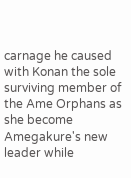carnage he caused with Konan the sole surviving member of the Ame Orphans as she become Amegakure's new leader while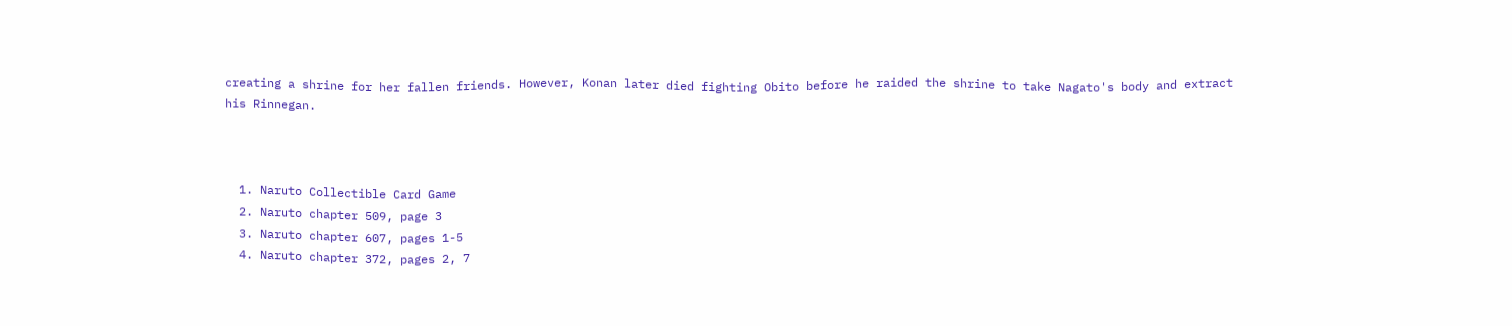creating a shrine for her fallen friends. However, Konan later died fighting Obito before he raided the shrine to take Nagato's body and extract his Rinnegan.



  1. Naruto Collectible Card Game
  2. Naruto chapter 509, page 3
  3. Naruto chapter 607, pages 1-5
  4. Naruto chapter 372, pages 2, 7